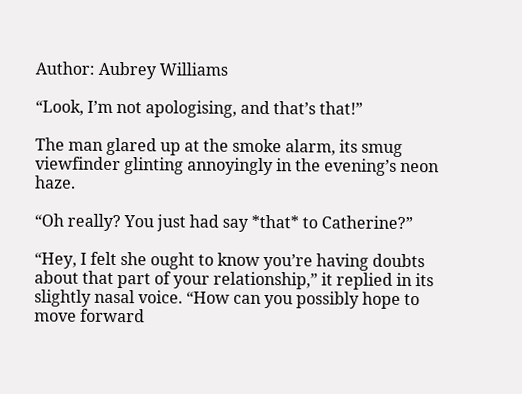Author: Aubrey Williams

“Look, I’m not apologising, and that’s that!”

The man glared up at the smoke alarm, its smug viewfinder glinting annoyingly in the evening’s neon haze.

“Oh really? You just had say *that* to Catherine?”

“Hey, I felt she ought to know you’re having doubts about that part of your relationship,” it replied in its slightly nasal voice. “How can you possibly hope to move forward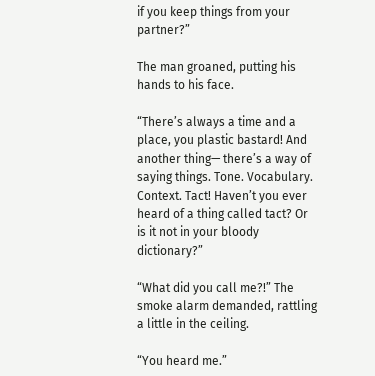if you keep things from your partner?”

The man groaned, putting his hands to his face.

“There’s always a time and a place, you plastic bastard! And another thing— there’s a way of saying things. Tone. Vocabulary. Context. Tact! Haven’t you ever heard of a thing called tact? Or is it not in your bloody dictionary?”

“What did you call me?!” The smoke alarm demanded, rattling a little in the ceiling.

“You heard me.”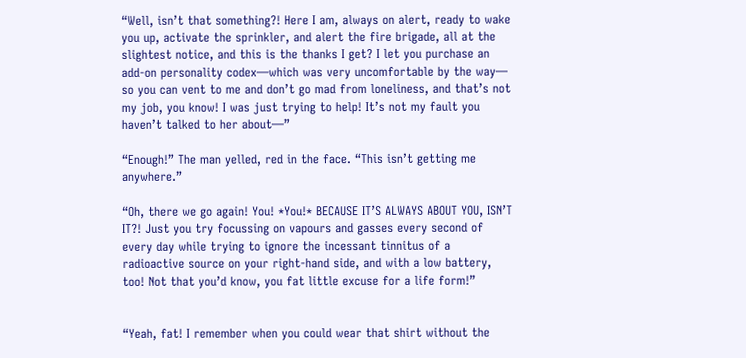“Well, isn’t that something?! Here I am, always on alert, ready to wake you up, activate the sprinkler, and alert the fire brigade, all at the slightest notice, and this is the thanks I get? I let you purchase an add-on personality codex—which was very uncomfortable by the way— so you can vent to me and don’t go mad from loneliness, and that’s not my job, you know! I was just trying to help! It’s not my fault you haven’t talked to her about—”

“Enough!” The man yelled, red in the face. “This isn’t getting me anywhere.”

“Oh, there we go again! You! *You!* BECAUSE IT’S ALWAYS ABOUT YOU, ISN’T IT?! Just you try focussing on vapours and gasses every second of every day while trying to ignore the incessant tinnitus of a radioactive source on your right-hand side, and with a low battery, too! Not that you’d know, you fat little excuse for a life form!”


“Yeah, fat! I remember when you could wear that shirt without the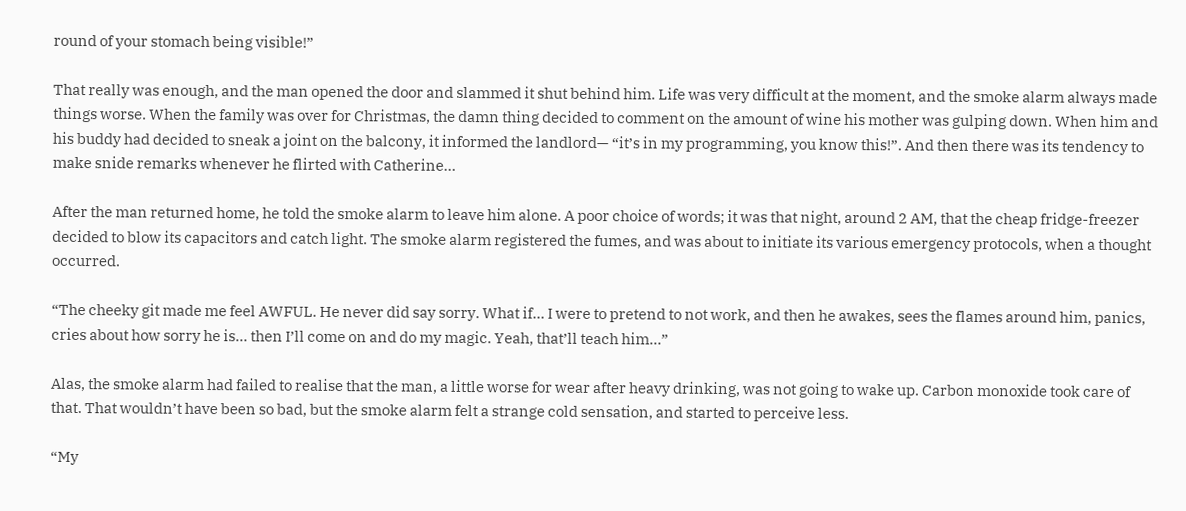round of your stomach being visible!”

That really was enough, and the man opened the door and slammed it shut behind him. Life was very difficult at the moment, and the smoke alarm always made things worse. When the family was over for Christmas, the damn thing decided to comment on the amount of wine his mother was gulping down. When him and his buddy had decided to sneak a joint on the balcony, it informed the landlord— “it’s in my programming, you know this!”. And then there was its tendency to make snide remarks whenever he flirted with Catherine…

After the man returned home, he told the smoke alarm to leave him alone. A poor choice of words; it was that night, around 2 AM, that the cheap fridge-freezer decided to blow its capacitors and catch light. The smoke alarm registered the fumes, and was about to initiate its various emergency protocols, when a thought occurred.

“The cheeky git made me feel AWFUL. He never did say sorry. What if… I were to pretend to not work, and then he awakes, sees the flames around him, panics, cries about how sorry he is… then I’ll come on and do my magic. Yeah, that’ll teach him…”

Alas, the smoke alarm had failed to realise that the man, a little worse for wear after heavy drinking, was not going to wake up. Carbon monoxide took care of that. That wouldn’t have been so bad, but the smoke alarm felt a strange cold sensation, and started to perceive less.

“My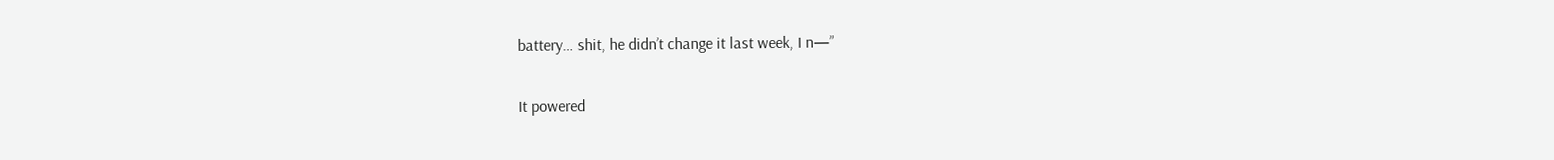battery… shit, he didn’t change it last week, I n—”

It powered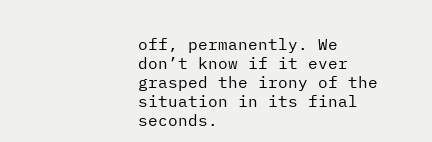off, permanently. We don’t know if it ever grasped the irony of the situation in its final seconds.